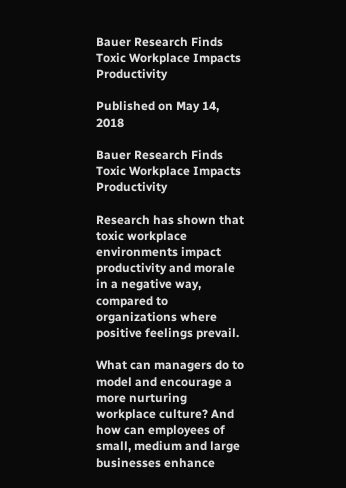Bauer Research Finds Toxic Workplace Impacts Productivity

Published on May 14, 2018

Bauer Research Finds Toxic Workplace Impacts Productivity

Research has shown that toxic workplace environments impact productivity and morale in a negative way, compared to organizations where positive feelings prevail.

What can managers do to model and encourage a more nurturing workplace culture? And how can employees of small, medium and large businesses enhance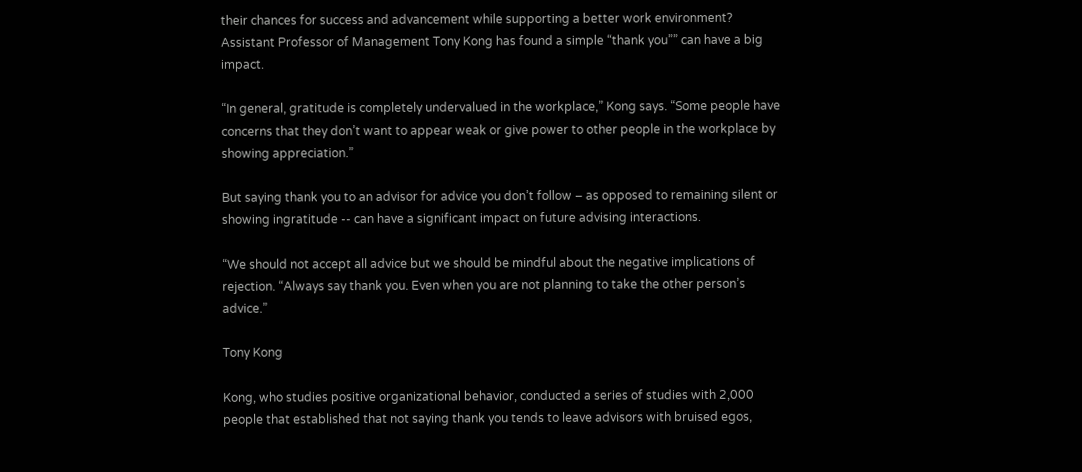their chances for success and advancement while supporting a better work environment? Assistant Professor of Management Tony Kong has found a simple “thank you”” can have a big impact.

“In general, gratitude is completely undervalued in the workplace,” Kong says. “Some people have concerns that they don’t want to appear weak or give power to other people in the workplace by showing appreciation.”

But saying thank you to an advisor for advice you don’t follow – as opposed to remaining silent or showing ingratitude -- can have a significant impact on future advising interactions.

“We should not accept all advice but we should be mindful about the negative implications of rejection. “Always say thank you. Even when you are not planning to take the other person’s advice.”

Tony Kong

Kong, who studies positive organizational behavior, conducted a series of studies with 2,000 people that established that not saying thank you tends to leave advisors with bruised egos,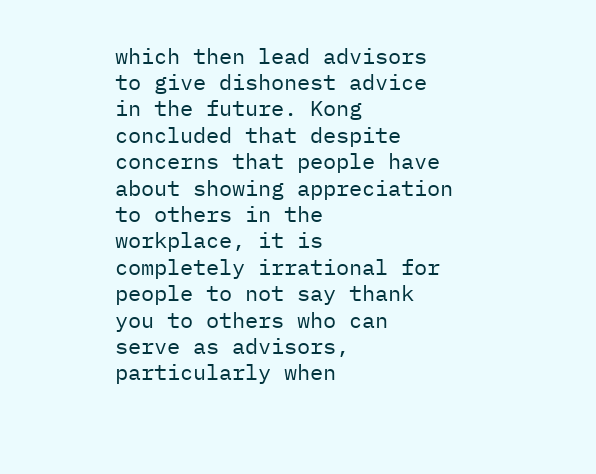which then lead advisors to give dishonest advice in the future. Kong concluded that despite concerns that people have about showing appreciation to others in the workplace, it is completely irrational for people to not say thank you to others who can serve as advisors, particularly when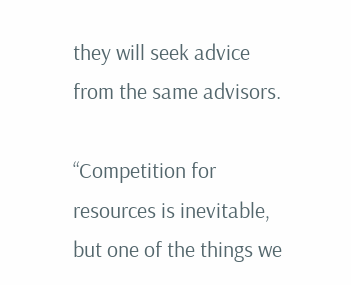they will seek advice from the same advisors.

“Competition for resources is inevitable, but one of the things we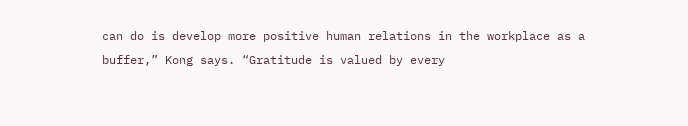can do is develop more positive human relations in the workplace as a buffer,” Kong says. “Gratitude is valued by every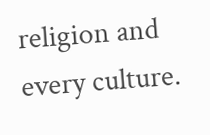religion and every culture.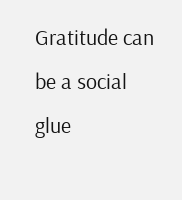Gratitude can be a social glue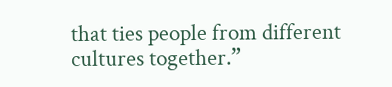that ties people from different cultures together.”